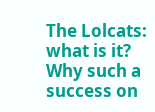The Lolcats: what is it?  Why such a success on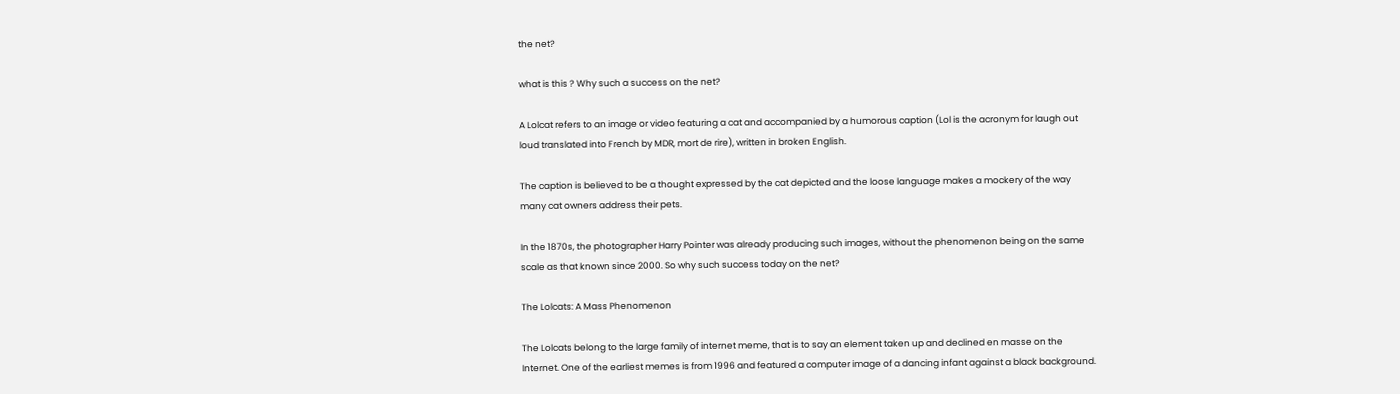the net?

what is this ? Why such a success on the net?

A Lolcat refers to an image or video featuring a cat and accompanied by a humorous caption (Lol is the acronym for laugh out loud translated into French by MDR, mort de rire), written in broken English.

The caption is believed to be a thought expressed by the cat depicted and the loose language makes a mockery of the way many cat owners address their pets.

In the 1870s, the photographer Harry Pointer was already producing such images, without the phenomenon being on the same scale as that known since 2000. So why such success today on the net?

The Lolcats: A Mass Phenomenon

The Lolcats belong to the large family of internet meme, that is to say an element taken up and declined en masse on the Internet. One of the earliest memes is from 1996 and featured a computer image of a dancing infant against a black background.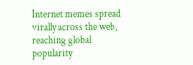Internet memes spread virally across the web, reaching global popularity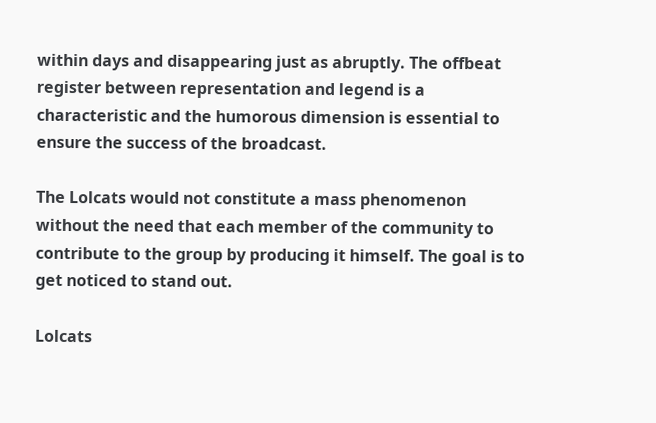within days and disappearing just as abruptly. The offbeat register between representation and legend is a characteristic and the humorous dimension is essential to ensure the success of the broadcast.

The Lolcats would not constitute a mass phenomenon without the need that each member of the community to contribute to the group by producing it himself. The goal is to get noticed to stand out.

Lolcats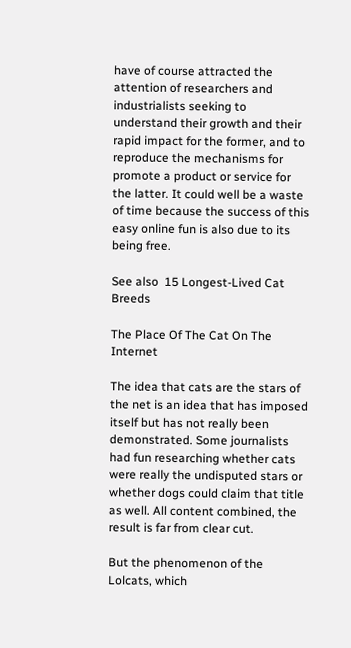have of course attracted the attention of researchers and industrialists seeking to understand their growth and their rapid impact for the former, and to reproduce the mechanisms for promote a product or service for the latter. It could well be a waste of time because the success of this easy online fun is also due to its being free.

See also  15 Longest-Lived Cat Breeds

The Place Of The Cat On The Internet

The idea that cats are the stars of the net is an idea that has imposed itself but has not really been demonstrated. Some journalists had fun researching whether cats were really the undisputed stars or whether dogs could claim that title as well. All content combined, the result is far from clear cut.

But the phenomenon of the Lolcats, which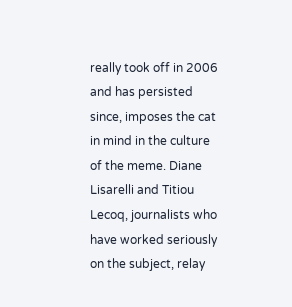really took off in 2006 and has persisted since, imposes the cat in mind in the culture of the meme. Diane Lisarelli and Titiou Lecoq, journalists who have worked seriously on the subject, relay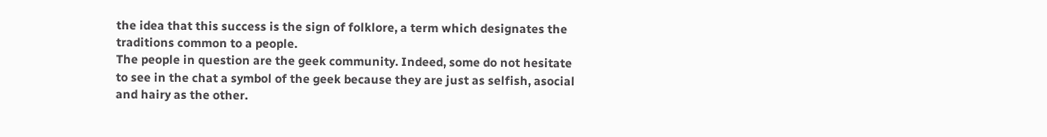the idea that this success is the sign of folklore, a term which designates the traditions common to a people.
The people in question are the geek community. Indeed, some do not hesitate to see in the chat a symbol of the geek because they are just as selfish, asocial and hairy as the other.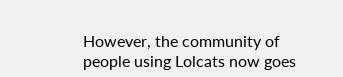However, the community of people using Lolcats now goes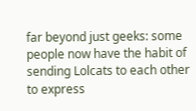far beyond just geeks: some people now have the habit of sending Lolcats to each other to express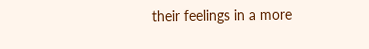their feelings in a more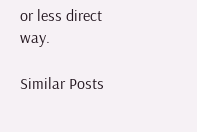or less direct way.

Similar Posts